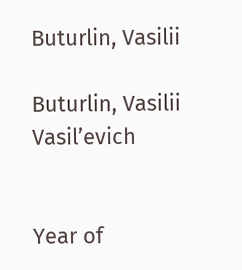Buturlin, Vasilii

Buturlin, Vasilii Vasil’evich


Year of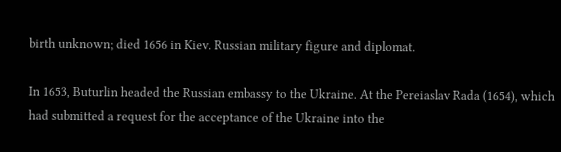birth unknown; died 1656 in Kiev. Russian military figure and diplomat.

In 1653, Buturlin headed the Russian embassy to the Ukraine. At the Pereiaslav Rada (1654), which had submitted a request for the acceptance of the Ukraine into the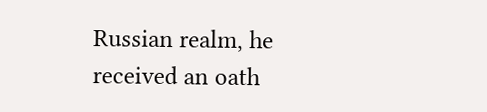Russian realm, he received an oath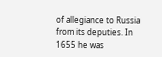of allegiance to Russia from its deputies. In 1655 he was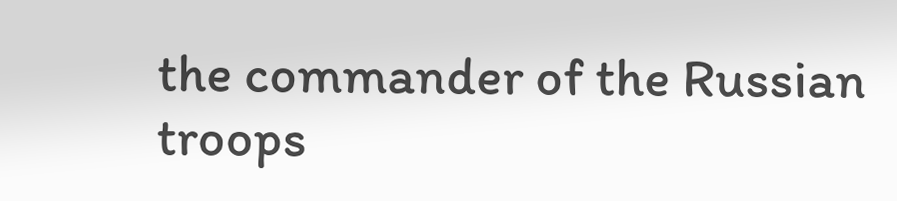the commander of the Russian troops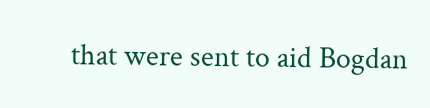that were sent to aid Bogdan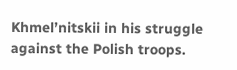Khmel’nitskii in his struggle against the Polish troops.